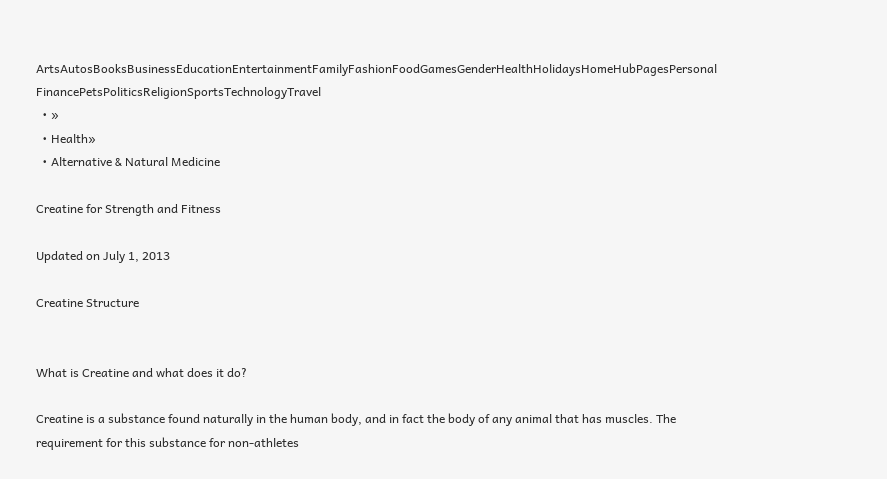ArtsAutosBooksBusinessEducationEntertainmentFamilyFashionFoodGamesGenderHealthHolidaysHomeHubPagesPersonal FinancePetsPoliticsReligionSportsTechnologyTravel
  • »
  • Health»
  • Alternative & Natural Medicine

Creatine for Strength and Fitness

Updated on July 1, 2013

Creatine Structure


What is Creatine and what does it do?

Creatine is a substance found naturally in the human body, and in fact the body of any animal that has muscles. The requirement for this substance for non-athletes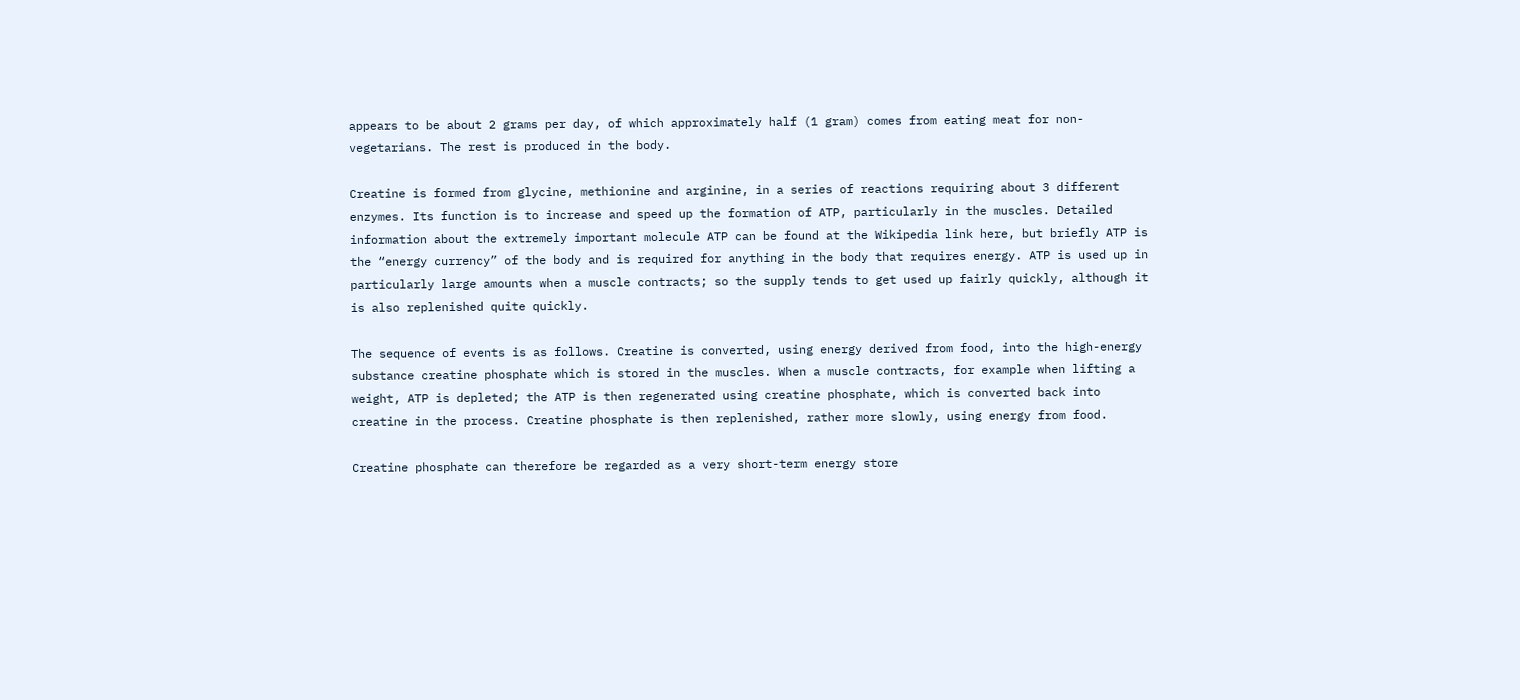appears to be about 2 grams per day, of which approximately half (1 gram) comes from eating meat for non-vegetarians. The rest is produced in the body.

Creatine is formed from glycine, methionine and arginine, in a series of reactions requiring about 3 different enzymes. Its function is to increase and speed up the formation of ATP, particularly in the muscles. Detailed information about the extremely important molecule ATP can be found at the Wikipedia link here, but briefly ATP is the “energy currency” of the body and is required for anything in the body that requires energy. ATP is used up in particularly large amounts when a muscle contracts; so the supply tends to get used up fairly quickly, although it is also replenished quite quickly.

The sequence of events is as follows. Creatine is converted, using energy derived from food, into the high-energy substance creatine phosphate which is stored in the muscles. When a muscle contracts, for example when lifting a weight, ATP is depleted; the ATP is then regenerated using creatine phosphate, which is converted back into creatine in the process. Creatine phosphate is then replenished, rather more slowly, using energy from food.

Creatine phosphate can therefore be regarded as a very short-term energy store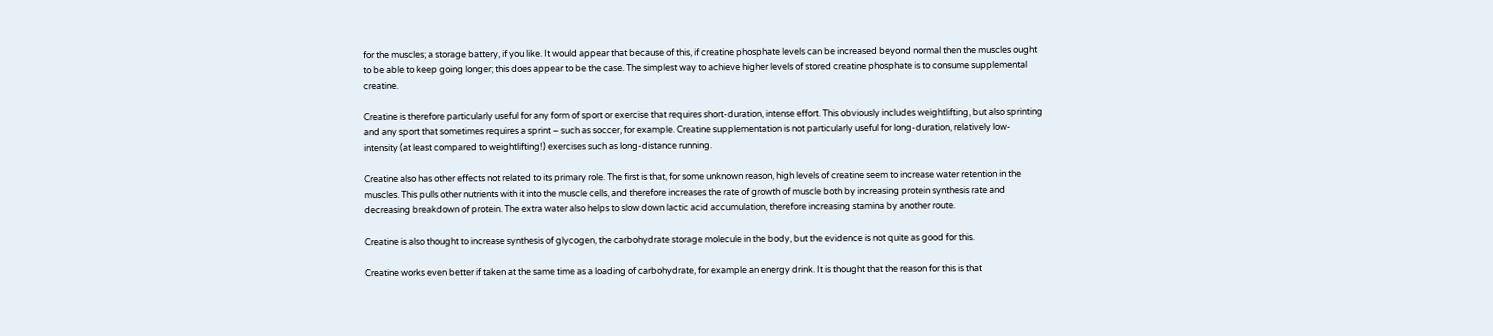for the muscles; a storage battery, if you like. It would appear that because of this, if creatine phosphate levels can be increased beyond normal then the muscles ought to be able to keep going longer; this does appear to be the case. The simplest way to achieve higher levels of stored creatine phosphate is to consume supplemental creatine.

Creatine is therefore particularly useful for any form of sport or exercise that requires short-duration, intense effort. This obviously includes weightlifting, but also sprinting and any sport that sometimes requires a sprint – such as soccer, for example. Creatine supplementation is not particularly useful for long-duration, relatively low-intensity (at least compared to weightlifting!) exercises such as long-distance running.

Creatine also has other effects not related to its primary role. The first is that, for some unknown reason, high levels of creatine seem to increase water retention in the muscles. This pulls other nutrients with it into the muscle cells, and therefore increases the rate of growth of muscle both by increasing protein synthesis rate and decreasing breakdown of protein. The extra water also helps to slow down lactic acid accumulation, therefore increasing stamina by another route.

Creatine is also thought to increase synthesis of glycogen, the carbohydrate storage molecule in the body, but the evidence is not quite as good for this.

Creatine works even better if taken at the same time as a loading of carbohydrate, for example an energy drink. It is thought that the reason for this is that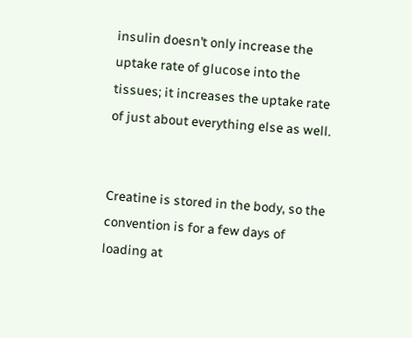insulin doesn’t only increase the uptake rate of glucose into the tissues; it increases the uptake rate of just about everything else as well.


Creatine is stored in the body, so the convention is for a few days of loading at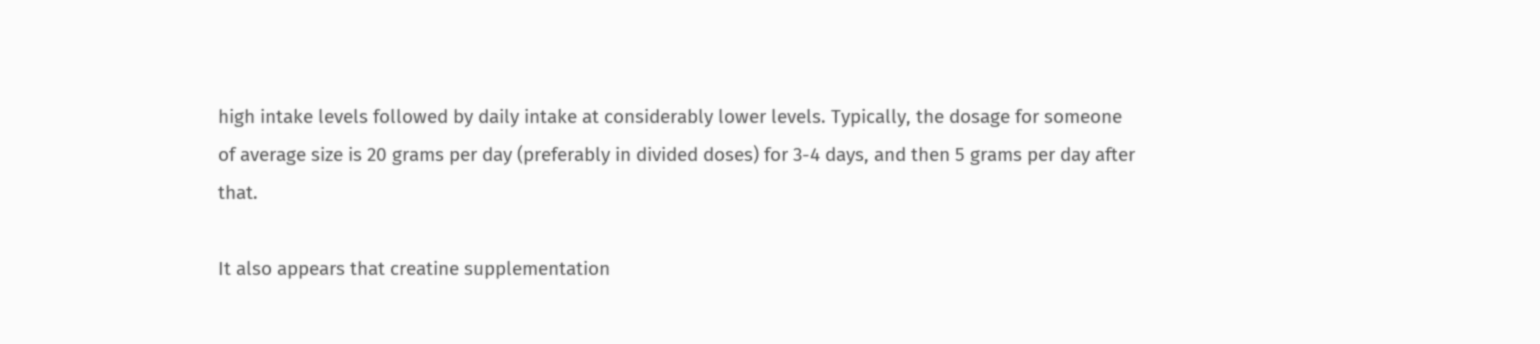high intake levels followed by daily intake at considerably lower levels. Typically, the dosage for someone of average size is 20 grams per day (preferably in divided doses) for 3-4 days, and then 5 grams per day after that.

It also appears that creatine supplementation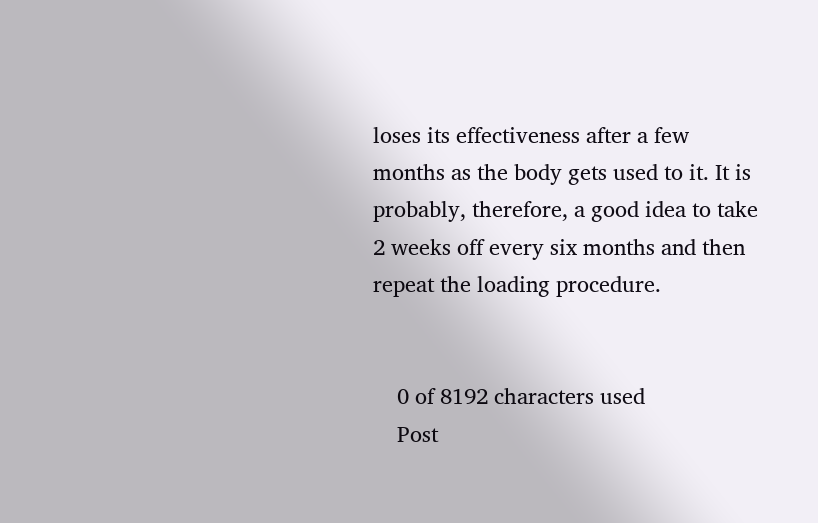loses its effectiveness after a few months as the body gets used to it. It is probably, therefore, a good idea to take 2 weeks off every six months and then repeat the loading procedure.


    0 of 8192 characters used
    Post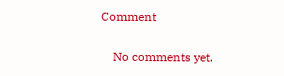Comment

    No comments yet.